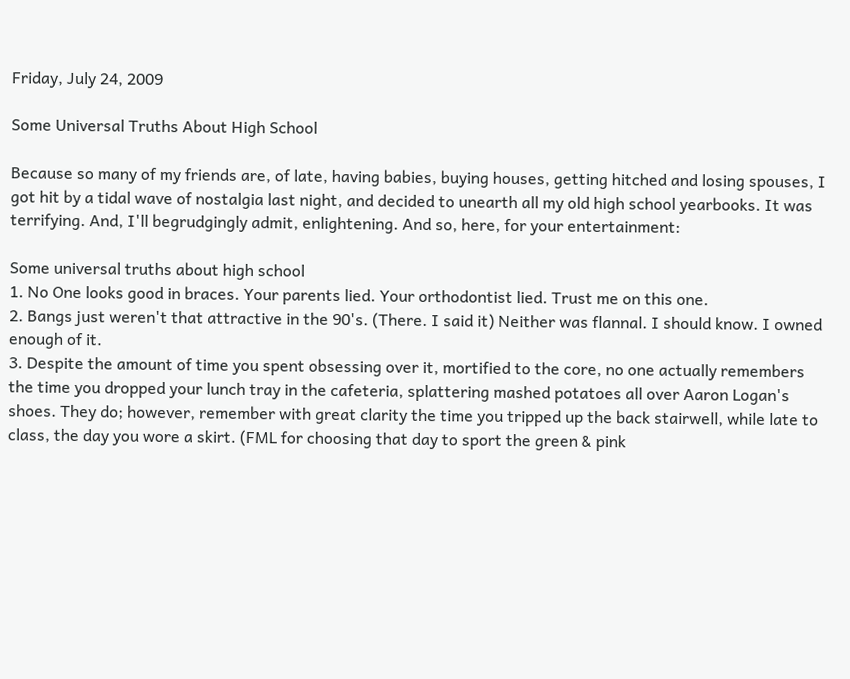Friday, July 24, 2009

Some Universal Truths About High School

Because so many of my friends are, of late, having babies, buying houses, getting hitched and losing spouses, I got hit by a tidal wave of nostalgia last night, and decided to unearth all my old high school yearbooks. It was terrifying. And, I'll begrudgingly admit, enlightening. And so, here, for your entertainment:

Some universal truths about high school
1. No One looks good in braces. Your parents lied. Your orthodontist lied. Trust me on this one.
2. Bangs just weren't that attractive in the 90's. (There. I said it) Neither was flannal. I should know. I owned enough of it.
3. Despite the amount of time you spent obsessing over it, mortified to the core, no one actually remembers the time you dropped your lunch tray in the cafeteria, splattering mashed potatoes all over Aaron Logan's shoes. They do; however, remember with great clarity the time you tripped up the back stairwell, while late to class, the day you wore a skirt. (FML for choosing that day to sport the green & pink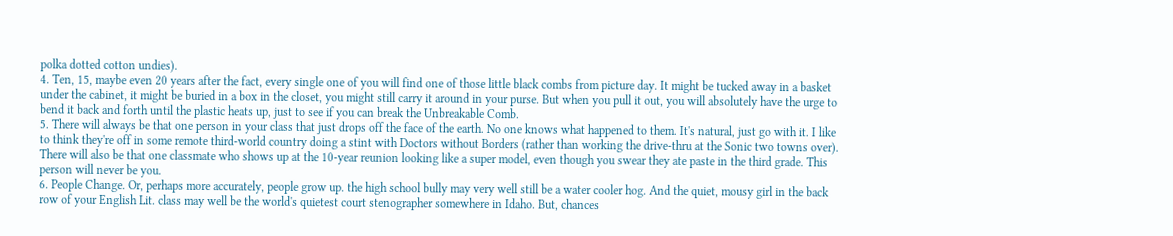polka dotted cotton undies).
4. Ten, 15, maybe even 20 years after the fact, every single one of you will find one of those little black combs from picture day. It might be tucked away in a basket under the cabinet, it might be buried in a box in the closet, you might still carry it around in your purse. But when you pull it out, you will absolutely have the urge to bend it back and forth until the plastic heats up, just to see if you can break the Unbreakable Comb.
5. There will always be that one person in your class that just drops off the face of the earth. No one knows what happened to them. It's natural, just go with it. I like to think they're off in some remote third-world country doing a stint with Doctors without Borders (rather than working the drive-thru at the Sonic two towns over). There will also be that one classmate who shows up at the 10-year reunion looking like a super model, even though you swear they ate paste in the third grade. This person will never be you.
6. People Change. Or, perhaps more accurately, people grow up. the high school bully may very well still be a water cooler hog. And the quiet, mousy girl in the back row of your English Lit. class may well be the world's quietest court stenographer somewhere in Idaho. But, chances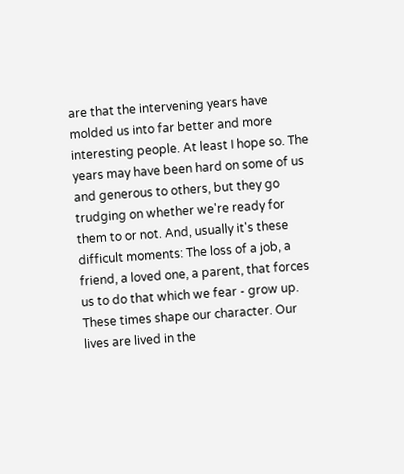are that the intervening years have molded us into far better and more interesting people. At least I hope so. The years may have been hard on some of us and generous to others, but they go trudging on whether we're ready for them to or not. And, usually it's these difficult moments: The loss of a job, a friend, a loved one, a parent, that forces us to do that which we fear - grow up. These times shape our character. Our lives are lived in the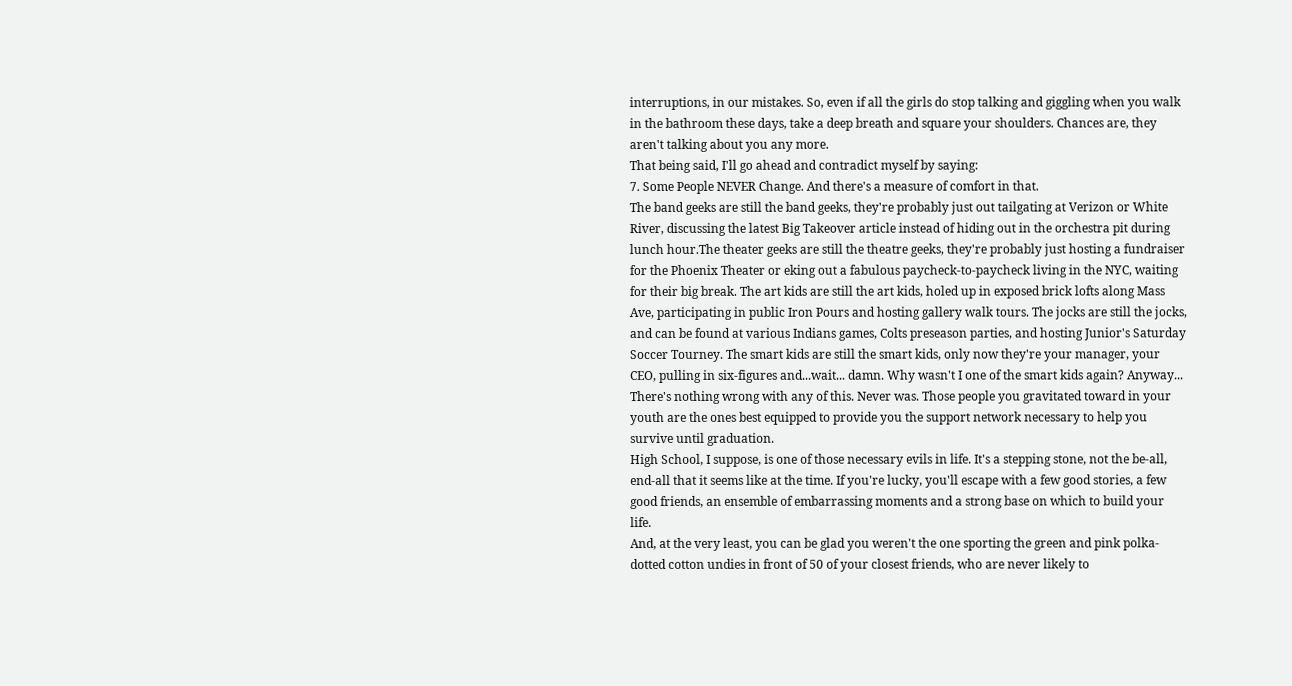interruptions, in our mistakes. So, even if all the girls do stop talking and giggling when you walk in the bathroom these days, take a deep breath and square your shoulders. Chances are, they aren't talking about you any more.
That being said, I'll go ahead and contradict myself by saying:
7. Some People NEVER Change. And there's a measure of comfort in that.
The band geeks are still the band geeks, they're probably just out tailgating at Verizon or White River, discussing the latest Big Takeover article instead of hiding out in the orchestra pit during lunch hour.The theater geeks are still the theatre geeks, they're probably just hosting a fundraiser for the Phoenix Theater or eking out a fabulous paycheck-to-paycheck living in the NYC, waiting for their big break. The art kids are still the art kids, holed up in exposed brick lofts along Mass Ave, participating in public Iron Pours and hosting gallery walk tours. The jocks are still the jocks, and can be found at various Indians games, Colts preseason parties, and hosting Junior's Saturday Soccer Tourney. The smart kids are still the smart kids, only now they're your manager, your CEO, pulling in six-figures and...wait... damn. Why wasn't I one of the smart kids again? Anyway...
There's nothing wrong with any of this. Never was. Those people you gravitated toward in your youth are the ones best equipped to provide you the support network necessary to help you survive until graduation.
High School, I suppose, is one of those necessary evils in life. It's a stepping stone, not the be-all, end-all that it seems like at the time. If you're lucky, you'll escape with a few good stories, a few good friends, an ensemble of embarrassing moments and a strong base on which to build your life.
And, at the very least, you can be glad you weren't the one sporting the green and pink polka-dotted cotton undies in front of 50 of your closest friends, who are never likely to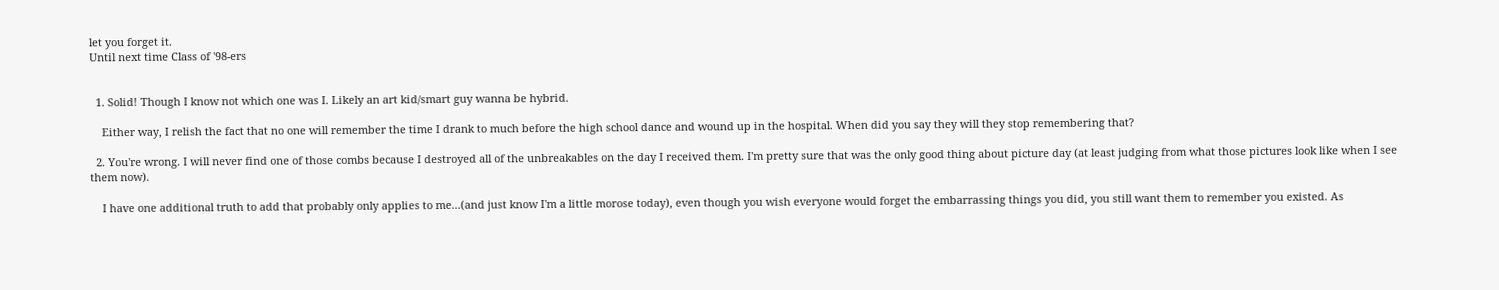let you forget it.
Until next time Class of '98-ers


  1. Solid! Though I know not which one was I. Likely an art kid/smart guy wanna be hybrid.

    Either way, I relish the fact that no one will remember the time I drank to much before the high school dance and wound up in the hospital. When did you say they will they stop remembering that?

  2. You're wrong. I will never find one of those combs because I destroyed all of the unbreakables on the day I received them. I'm pretty sure that was the only good thing about picture day (at least judging from what those pictures look like when I see them now).

    I have one additional truth to add that probably only applies to me...(and just know I'm a little morose today), even though you wish everyone would forget the embarrassing things you did, you still want them to remember you existed. As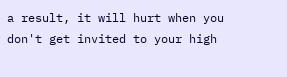a result, it will hurt when you don't get invited to your high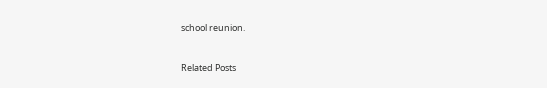school reunion.


Related Posts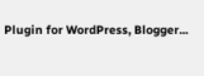Plugin for WordPress, Blogger...